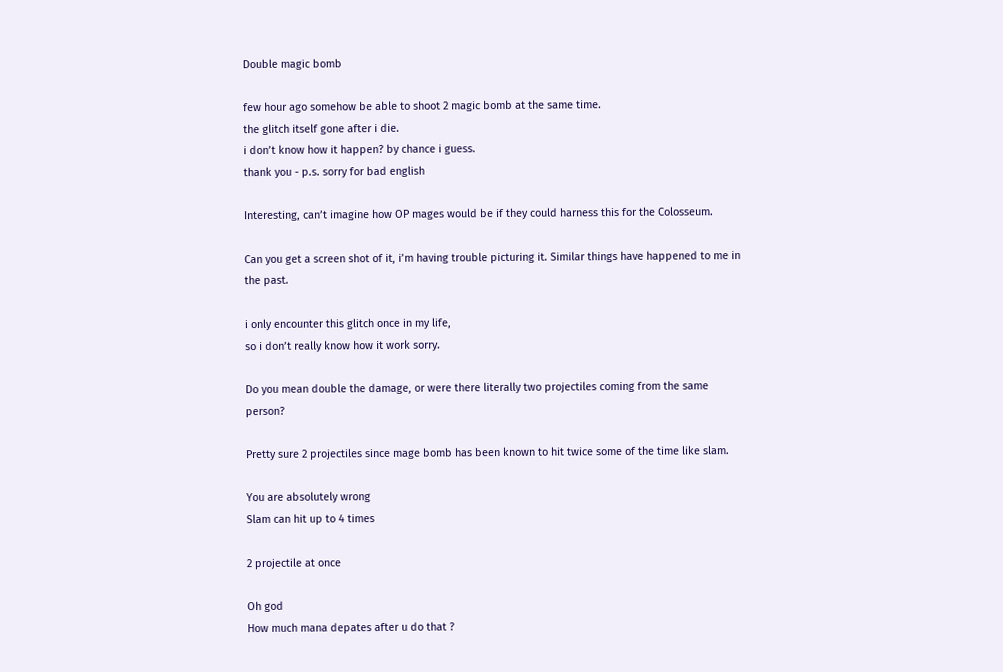Double magic bomb

few hour ago somehow be able to shoot 2 magic bomb at the same time.
the glitch itself gone after i die.
i don’t know how it happen? by chance i guess.
thank you - p.s. sorry for bad english

Interesting, can’t imagine how OP mages would be if they could harness this for the Colosseum.

Can you get a screen shot of it, i’m having trouble picturing it. Similar things have happened to me in the past.

i only encounter this glitch once in my life,
so i don’t really know how it work sorry.

Do you mean double the damage, or were there literally two projectiles coming from the same person?

Pretty sure 2 projectiles since mage bomb has been known to hit twice some of the time like slam.

You are absolutely wrong
Slam can hit up to 4 times

2 projectile at once

Oh god
How much mana depates after u do that ?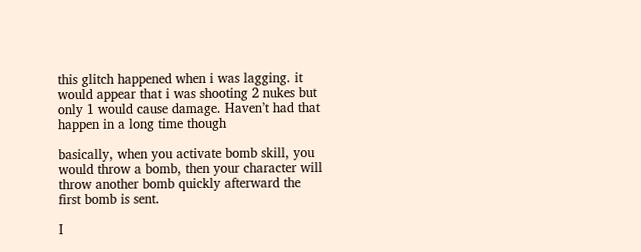this glitch happened when i was lagging. it would appear that i was shooting 2 nukes but only 1 would cause damage. Haven’t had that happen in a long time though

basically, when you activate bomb skill, you would throw a bomb, then your character will throw another bomb quickly afterward the first bomb is sent.

I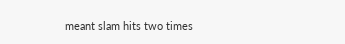meant slam hits two times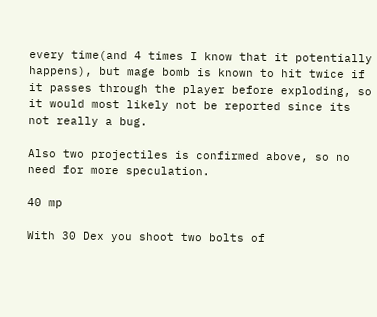every time(and 4 times I know that it potentially happens), but mage bomb is known to hit twice if it passes through the player before exploding, so it would most likely not be reported since its not really a bug.

Also two projectiles is confirmed above, so no need for more speculation.

40 mp

With 30 Dex you shoot two bolts of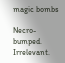magic bombs

Necro-bumped. Irrelevant.